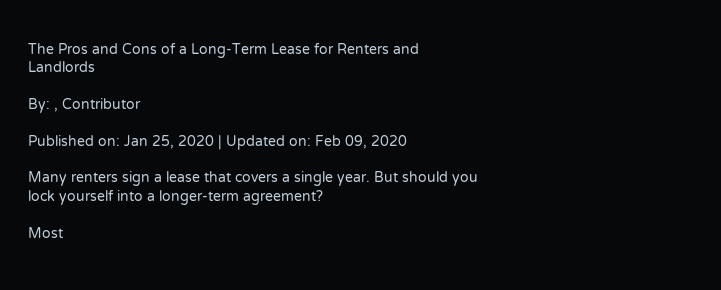The Pros and Cons of a Long-Term Lease for Renters and Landlords

By: , Contributor

Published on: Jan 25, 2020 | Updated on: Feb 09, 2020

Many renters sign a lease that covers a single year. But should you lock yourself into a longer-term agreement?

Most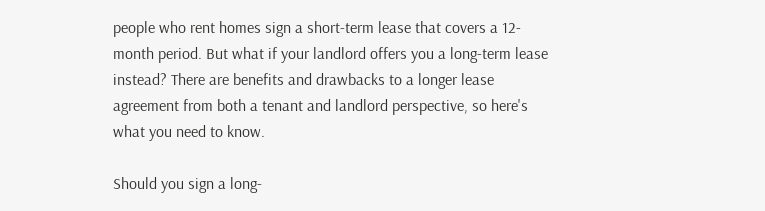people who rent homes sign a short-term lease that covers a 12-month period. But what if your landlord offers you a long-term lease instead? There are benefits and drawbacks to a longer lease agreement from both a tenant and landlord perspective, so here's what you need to know.

Should you sign a long-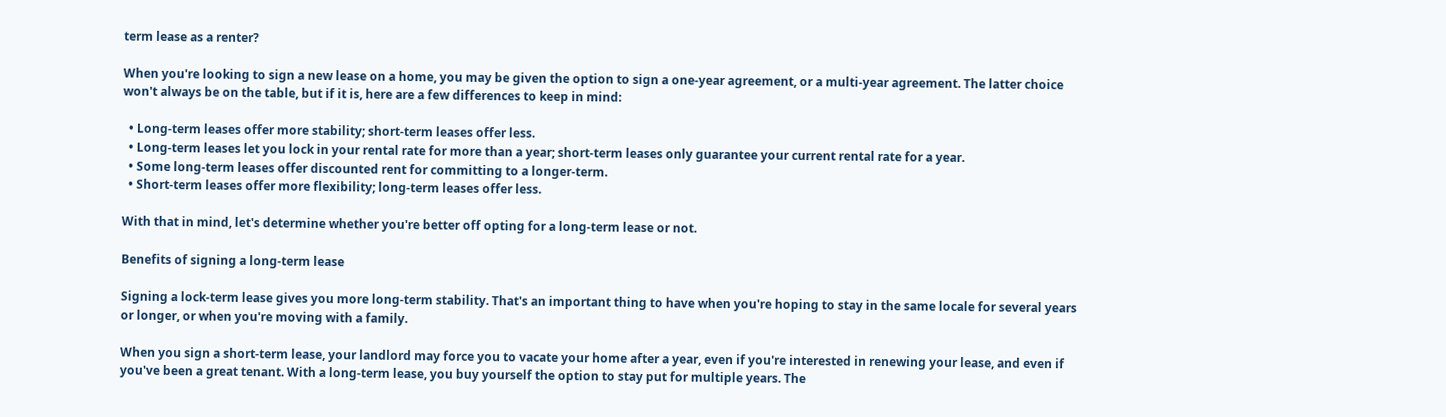term lease as a renter?

When you're looking to sign a new lease on a home, you may be given the option to sign a one-year agreement, or a multi-year agreement. The latter choice won't always be on the table, but if it is, here are a few differences to keep in mind:

  • Long-term leases offer more stability; short-term leases offer less.
  • Long-term leases let you lock in your rental rate for more than a year; short-term leases only guarantee your current rental rate for a year.
  • Some long-term leases offer discounted rent for committing to a longer-term.
  • Short-term leases offer more flexibility; long-term leases offer less.

With that in mind, let's determine whether you're better off opting for a long-term lease or not.

Benefits of signing a long-term lease

Signing a lock-term lease gives you more long-term stability. That's an important thing to have when you're hoping to stay in the same locale for several years or longer, or when you're moving with a family.

When you sign a short-term lease, your landlord may force you to vacate your home after a year, even if you're interested in renewing your lease, and even if you've been a great tenant. With a long-term lease, you buy yourself the option to stay put for multiple years. The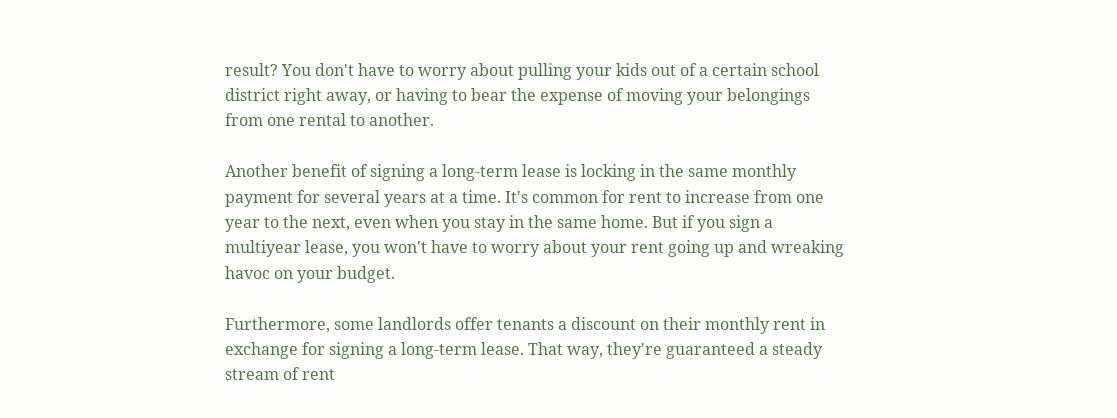result? You don't have to worry about pulling your kids out of a certain school district right away, or having to bear the expense of moving your belongings from one rental to another.

Another benefit of signing a long-term lease is locking in the same monthly payment for several years at a time. It's common for rent to increase from one year to the next, even when you stay in the same home. But if you sign a multiyear lease, you won't have to worry about your rent going up and wreaking havoc on your budget.

Furthermore, some landlords offer tenants a discount on their monthly rent in exchange for signing a long-term lease. That way, they're guaranteed a steady stream of rent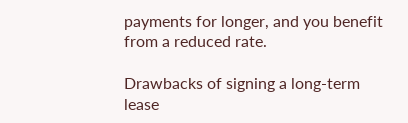payments for longer, and you benefit from a reduced rate.

Drawbacks of signing a long-term lease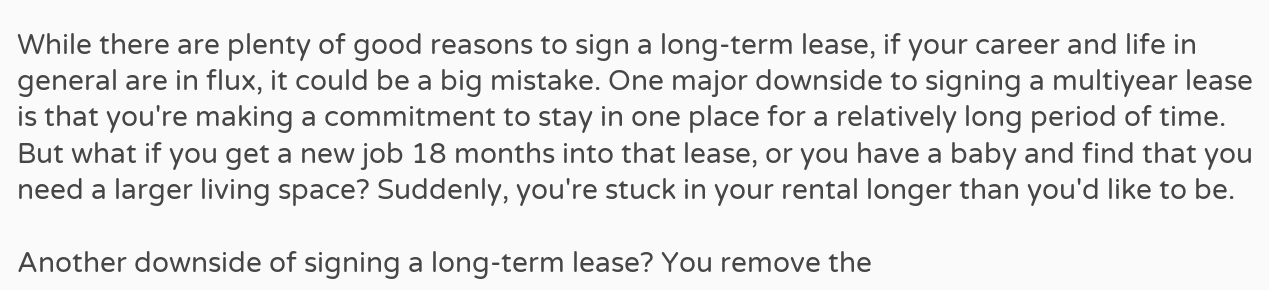While there are plenty of good reasons to sign a long-term lease, if your career and life in general are in flux, it could be a big mistake. One major downside to signing a multiyear lease is that you're making a commitment to stay in one place for a relatively long period of time. But what if you get a new job 18 months into that lease, or you have a baby and find that you need a larger living space? Suddenly, you're stuck in your rental longer than you'd like to be.

Another downside of signing a long-term lease? You remove the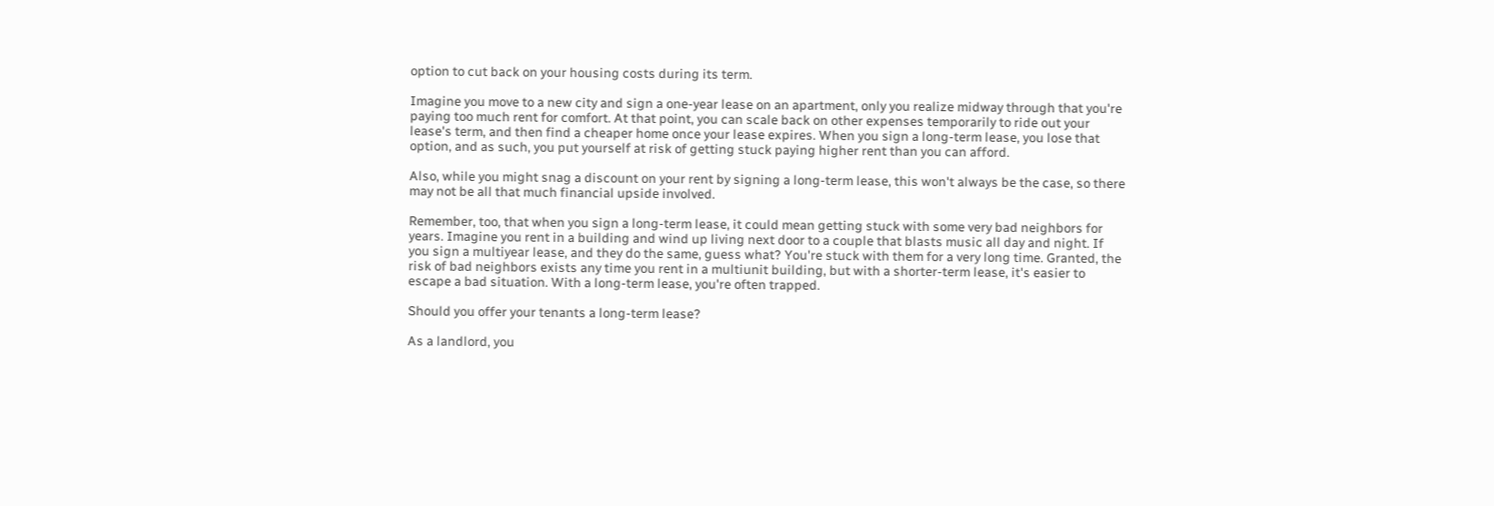option to cut back on your housing costs during its term.

Imagine you move to a new city and sign a one-year lease on an apartment, only you realize midway through that you're paying too much rent for comfort. At that point, you can scale back on other expenses temporarily to ride out your lease's term, and then find a cheaper home once your lease expires. When you sign a long-term lease, you lose that option, and as such, you put yourself at risk of getting stuck paying higher rent than you can afford.

Also, while you might snag a discount on your rent by signing a long-term lease, this won't always be the case, so there may not be all that much financial upside involved.

Remember, too, that when you sign a long-term lease, it could mean getting stuck with some very bad neighbors for years. Imagine you rent in a building and wind up living next door to a couple that blasts music all day and night. If you sign a multiyear lease, and they do the same, guess what? You're stuck with them for a very long time. Granted, the risk of bad neighbors exists any time you rent in a multiunit building, but with a shorter-term lease, it's easier to escape a bad situation. With a long-term lease, you're often trapped.

Should you offer your tenants a long-term lease?

As a landlord, you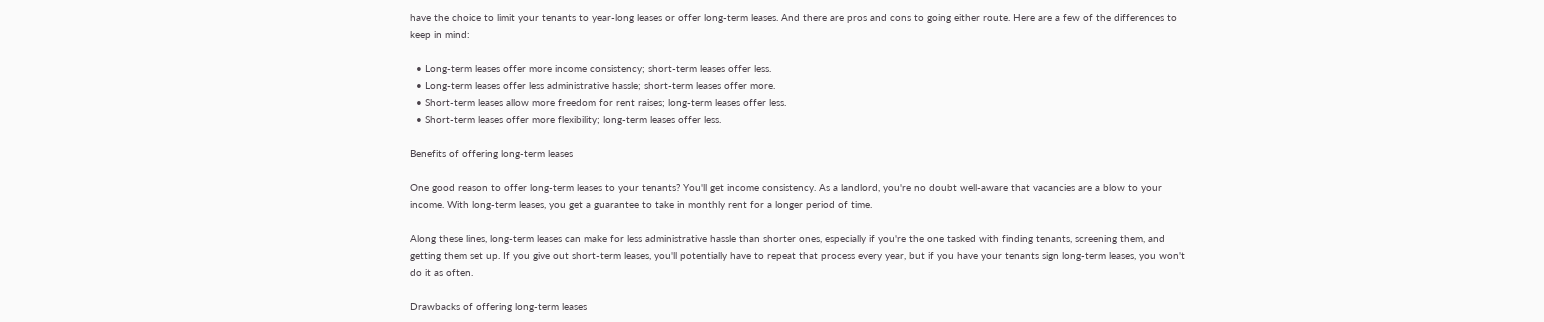have the choice to limit your tenants to year-long leases or offer long-term leases. And there are pros and cons to going either route. Here are a few of the differences to keep in mind:

  • Long-term leases offer more income consistency; short-term leases offer less.
  • Long-term leases offer less administrative hassle; short-term leases offer more.
  • Short-term leases allow more freedom for rent raises; long-term leases offer less.
  • Short-term leases offer more flexibility; long-term leases offer less.

Benefits of offering long-term leases

One good reason to offer long-term leases to your tenants? You'll get income consistency. As a landlord, you're no doubt well-aware that vacancies are a blow to your income. With long-term leases, you get a guarantee to take in monthly rent for a longer period of time.

Along these lines, long-term leases can make for less administrative hassle than shorter ones, especially if you're the one tasked with finding tenants, screening them, and getting them set up. If you give out short-term leases, you'll potentially have to repeat that process every year, but if you have your tenants sign long-term leases, you won't do it as often.

Drawbacks of offering long-term leases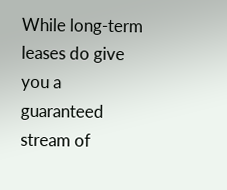While long-term leases do give you a guaranteed stream of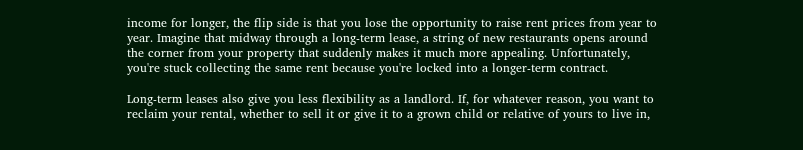income for longer, the flip side is that you lose the opportunity to raise rent prices from year to year. Imagine that midway through a long-term lease, a string of new restaurants opens around the corner from your property that suddenly makes it much more appealing. Unfortunately, you're stuck collecting the same rent because you're locked into a longer-term contract.

Long-term leases also give you less flexibility as a landlord. If, for whatever reason, you want to reclaim your rental, whether to sell it or give it to a grown child or relative of yours to live in,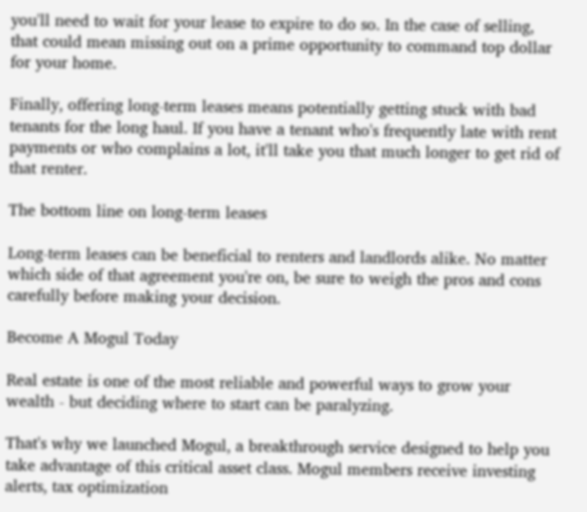you'll need to wait for your lease to expire to do so. In the case of selling, that could mean missing out on a prime opportunity to command top dollar for your home.

Finally, offering long-term leases means potentially getting stuck with bad tenants for the long haul. If you have a tenant who's frequently late with rent payments or who complains a lot, it'll take you that much longer to get rid of that renter.

The bottom line on long-term leases

Long-term leases can be beneficial to renters and landlords alike. No matter which side of that agreement you're on, be sure to weigh the pros and cons carefully before making your decision.

Become A Mogul Today

Real estate is one of the most reliable and powerful ways to grow your wealth - but deciding where to start can be paralyzing.

That's why we launched Mogul, a breakthrough service designed to help you take advantage of this critical asset class. Mogul members receive investing alerts, tax optimization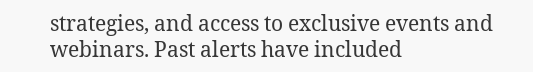strategies, and access to exclusive events and webinars. Past alerts have included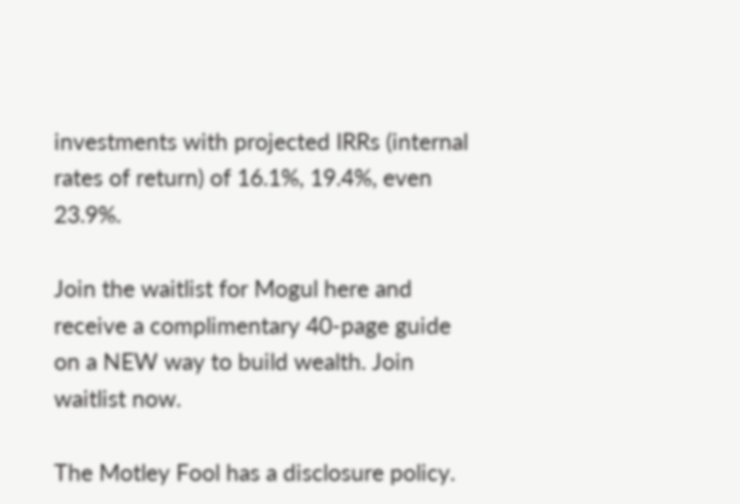investments with projected IRRs (internal rates of return) of 16.1%, 19.4%, even 23.9%.

Join the waitlist for Mogul here and receive a complimentary 40-page guide on a NEW way to build wealth. Join waitlist now.

The Motley Fool has a disclosure policy.